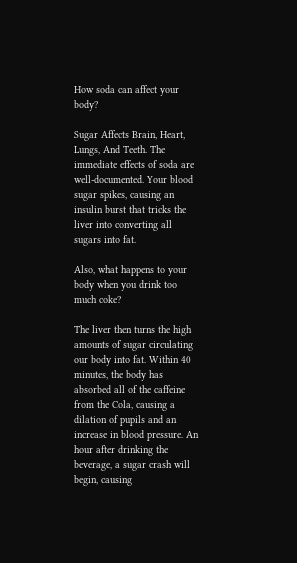How soda can affect your body?

Sugar Affects Brain, Heart, Lungs, And Teeth. The immediate effects of soda are well-documented. Your blood sugar spikes, causing an insulin burst that tricks the liver into converting all sugars into fat.

Also, what happens to your body when you drink too much coke?

The liver then turns the high amounts of sugar circulating our body into fat. Within 40 minutes, the body has absorbed all of the caffeine from the Cola, causing a dilation of pupils and an increase in blood pressure. An hour after drinking the beverage, a sugar crash will begin, causing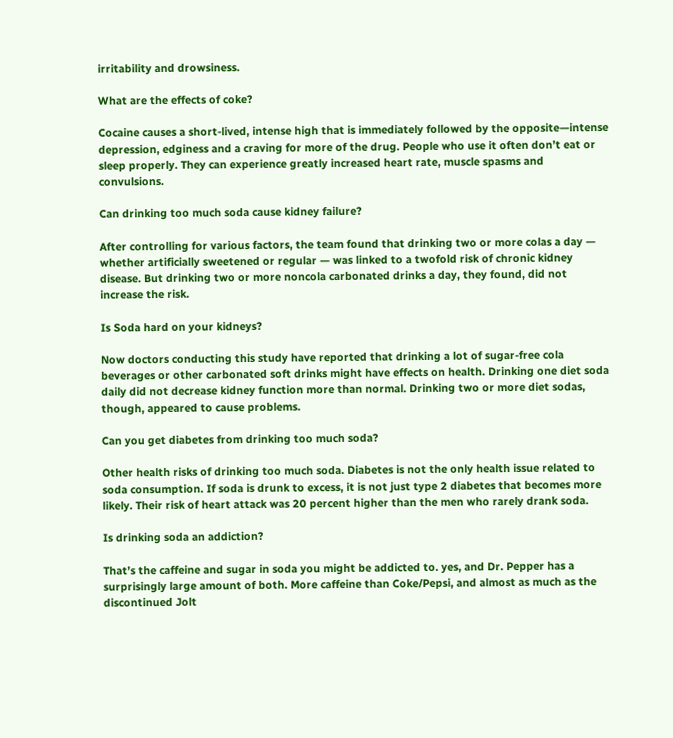irritability and drowsiness.

What are the effects of coke?

Cocaine causes a short-lived, intense high that is immediately followed by the opposite—intense depression, edginess and a craving for more of the drug. People who use it often don’t eat or sleep properly. They can experience greatly increased heart rate, muscle spasms and convulsions.

Can drinking too much soda cause kidney failure?

After controlling for various factors, the team found that drinking two or more colas a day — whether artificially sweetened or regular — was linked to a twofold risk of chronic kidney disease. But drinking two or more noncola carbonated drinks a day, they found, did not increase the risk.

Is Soda hard on your kidneys?

Now doctors conducting this study have reported that drinking a lot of sugar-free cola beverages or other carbonated soft drinks might have effects on health. Drinking one diet soda daily did not decrease kidney function more than normal. Drinking two or more diet sodas, though, appeared to cause problems.

Can you get diabetes from drinking too much soda?

Other health risks of drinking too much soda. Diabetes is not the only health issue related to soda consumption. If soda is drunk to excess, it is not just type 2 diabetes that becomes more likely. Their risk of heart attack was 20 percent higher than the men who rarely drank soda.

Is drinking soda an addiction?

That’s the caffeine and sugar in soda you might be addicted to. yes, and Dr. Pepper has a surprisingly large amount of both. More caffeine than Coke/Pepsi, and almost as much as the discontinued Jolt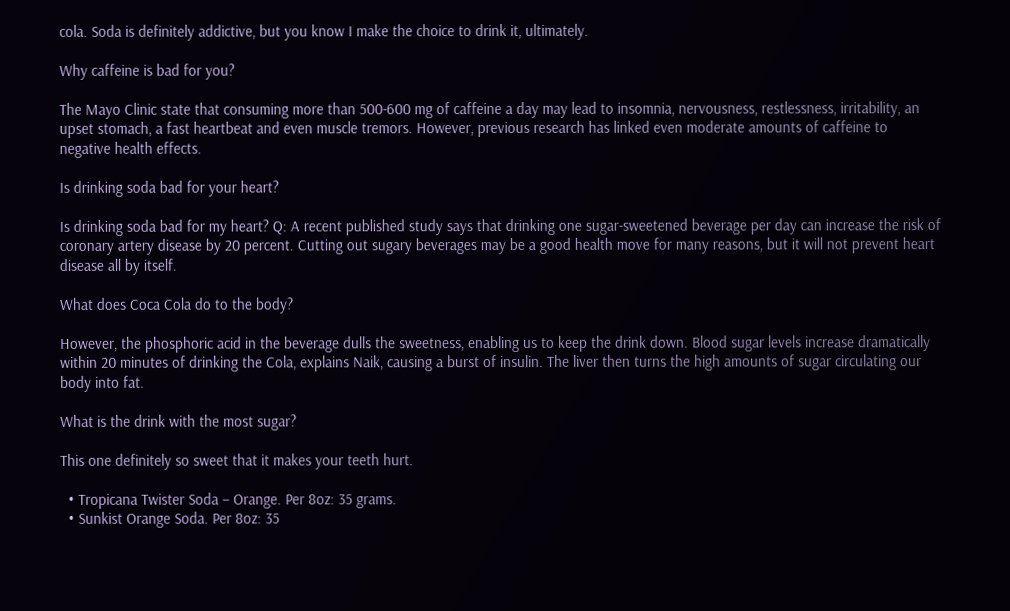cola. Soda is definitely addictive, but you know I make the choice to drink it, ultimately.

Why caffeine is bad for you?

The Mayo Clinic state that consuming more than 500-600 mg of caffeine a day may lead to insomnia, nervousness, restlessness, irritability, an upset stomach, a fast heartbeat and even muscle tremors. However, previous research has linked even moderate amounts of caffeine to negative health effects.

Is drinking soda bad for your heart?

Is drinking soda bad for my heart? Q: A recent published study says that drinking one sugar-sweetened beverage per day can increase the risk of coronary artery disease by 20 percent. Cutting out sugary beverages may be a good health move for many reasons, but it will not prevent heart disease all by itself.

What does Coca Cola do to the body?

However, the phosphoric acid in the beverage dulls the sweetness, enabling us to keep the drink down. Blood sugar levels increase dramatically within 20 minutes of drinking the Cola, explains Naik, causing a burst of insulin. The liver then turns the high amounts of sugar circulating our body into fat.

What is the drink with the most sugar?

This one definitely so sweet that it makes your teeth hurt.

  • Tropicana Twister Soda – Orange. Per 8oz: 35 grams.
  • Sunkist Orange Soda. Per 8oz: 35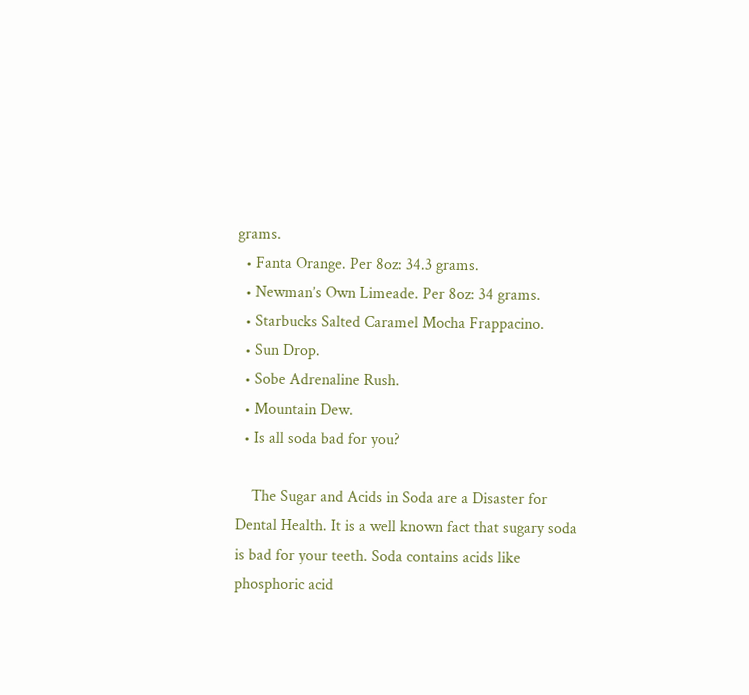grams.
  • Fanta Orange. Per 8oz: 34.3 grams.
  • Newman’s Own Limeade. Per 8oz: 34 grams.
  • Starbucks Salted Caramel Mocha Frappacino.
  • Sun Drop.
  • Sobe Adrenaline Rush.
  • Mountain Dew.
  • Is all soda bad for you?

    The Sugar and Acids in Soda are a Disaster for Dental Health. It is a well known fact that sugary soda is bad for your teeth. Soda contains acids like phosphoric acid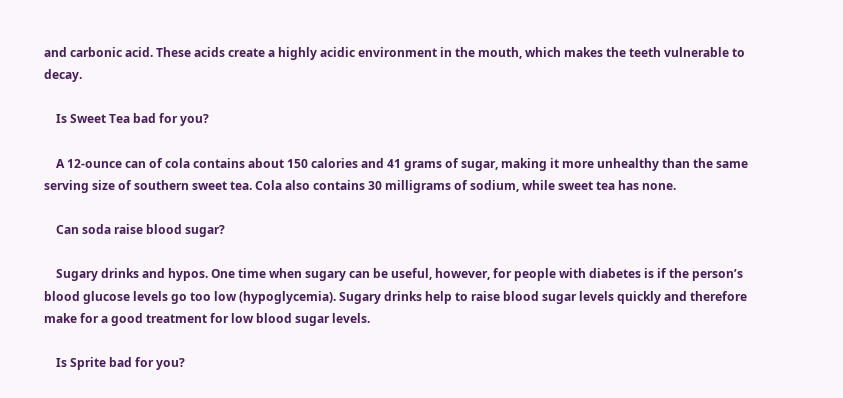and carbonic acid. These acids create a highly acidic environment in the mouth, which makes the teeth vulnerable to decay.

    Is Sweet Tea bad for you?

    A 12-ounce can of cola contains about 150 calories and 41 grams of sugar, making it more unhealthy than the same serving size of southern sweet tea. Cola also contains 30 milligrams of sodium, while sweet tea has none.

    Can soda raise blood sugar?

    Sugary drinks and hypos. One time when sugary can be useful, however, for people with diabetes is if the person’s blood glucose levels go too low (hypoglycemia). Sugary drinks help to raise blood sugar levels quickly and therefore make for a good treatment for low blood sugar levels.

    Is Sprite bad for you?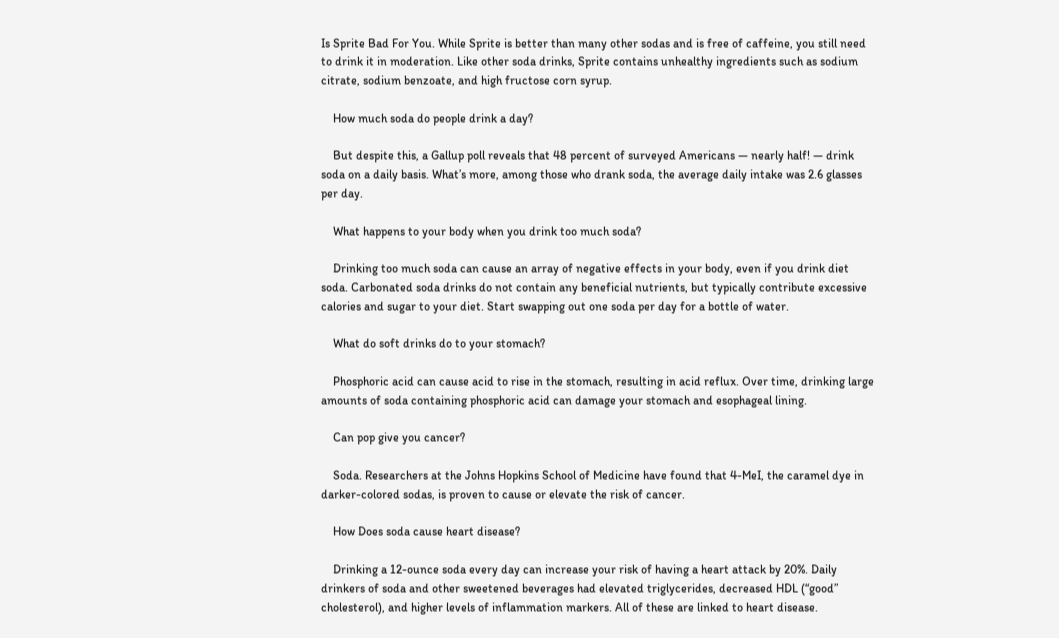Is Sprite Bad For You. While Sprite is better than many other sodas and is free of caffeine, you still need to drink it in moderation. Like other soda drinks, Sprite contains unhealthy ingredients such as sodium citrate, sodium benzoate, and high fructose corn syrup.

    How much soda do people drink a day?

    But despite this, a Gallup poll reveals that 48 percent of surveyed Americans — nearly half! — drink soda on a daily basis. What’s more, among those who drank soda, the average daily intake was 2.6 glasses per day.

    What happens to your body when you drink too much soda?

    Drinking too much soda can cause an array of negative effects in your body, even if you drink diet soda. Carbonated soda drinks do not contain any beneficial nutrients, but typically contribute excessive calories and sugar to your diet. Start swapping out one soda per day for a bottle of water.

    What do soft drinks do to your stomach?

    Phosphoric acid can cause acid to rise in the stomach, resulting in acid reflux. Over time, drinking large amounts of soda containing phosphoric acid can damage your stomach and esophageal lining.

    Can pop give you cancer?

    Soda. Researchers at the Johns Hopkins School of Medicine have found that 4-MeI, the caramel dye in darker-colored sodas, is proven to cause or elevate the risk of cancer.

    How Does soda cause heart disease?

    Drinking a 12-ounce soda every day can increase your risk of having a heart attack by 20%. Daily drinkers of soda and other sweetened beverages had elevated triglycerides, decreased HDL (“good” cholesterol), and higher levels of inflammation markers. All of these are linked to heart disease.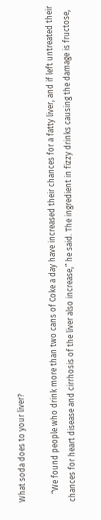What soda does to your liver?

    “We found people who drink more than two cans of Coke a day have increased their chances for a fatty liver, and if left untreated their chances for heart disease and cirrhosis of the liver also increase,” he said. The ingredient in fizzy drinks causing the damage is fructose,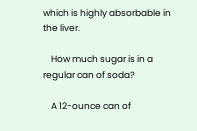which is highly absorbable in the liver.

    How much sugar is in a regular can of soda?

    A 12-ounce can of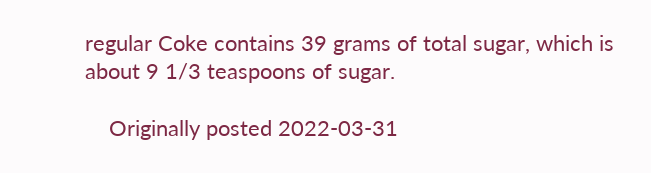regular Coke contains 39 grams of total sugar, which is about 9 1/3 teaspoons of sugar.

    Originally posted 2022-03-31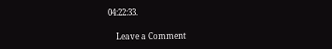04:22:33.

    Leave a Comment